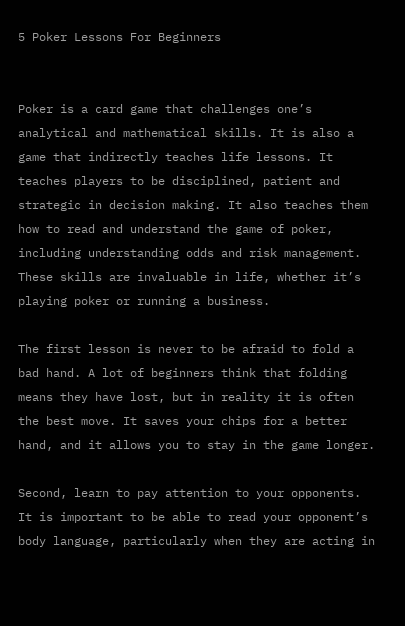5 Poker Lessons For Beginners


Poker is a card game that challenges one’s analytical and mathematical skills. It is also a game that indirectly teaches life lessons. It teaches players to be disciplined, patient and strategic in decision making. It also teaches them how to read and understand the game of poker, including understanding odds and risk management. These skills are invaluable in life, whether it’s playing poker or running a business.

The first lesson is never to be afraid to fold a bad hand. A lot of beginners think that folding means they have lost, but in reality it is often the best move. It saves your chips for a better hand, and it allows you to stay in the game longer.

Second, learn to pay attention to your opponents. It is important to be able to read your opponent’s body language, particularly when they are acting in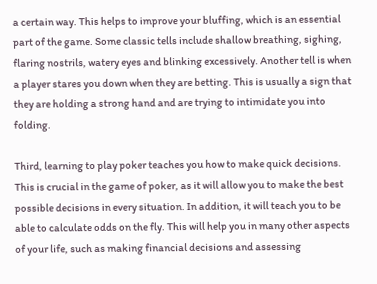a certain way. This helps to improve your bluffing, which is an essential part of the game. Some classic tells include shallow breathing, sighing, flaring nostrils, watery eyes and blinking excessively. Another tell is when a player stares you down when they are betting. This is usually a sign that they are holding a strong hand and are trying to intimidate you into folding.

Third, learning to play poker teaches you how to make quick decisions. This is crucial in the game of poker, as it will allow you to make the best possible decisions in every situation. In addition, it will teach you to be able to calculate odds on the fly. This will help you in many other aspects of your life, such as making financial decisions and assessing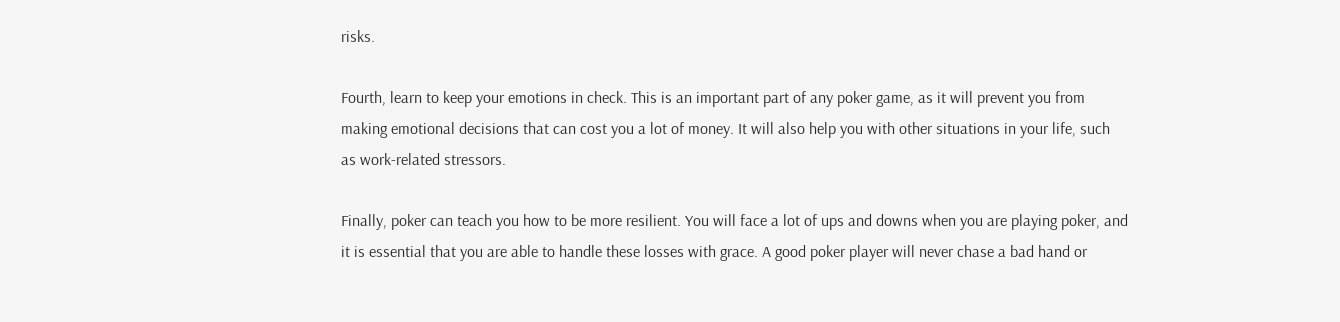risks.

Fourth, learn to keep your emotions in check. This is an important part of any poker game, as it will prevent you from making emotional decisions that can cost you a lot of money. It will also help you with other situations in your life, such as work-related stressors.

Finally, poker can teach you how to be more resilient. You will face a lot of ups and downs when you are playing poker, and it is essential that you are able to handle these losses with grace. A good poker player will never chase a bad hand or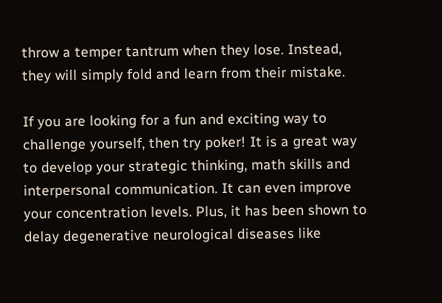throw a temper tantrum when they lose. Instead, they will simply fold and learn from their mistake.

If you are looking for a fun and exciting way to challenge yourself, then try poker! It is a great way to develop your strategic thinking, math skills and interpersonal communication. It can even improve your concentration levels. Plus, it has been shown to delay degenerative neurological diseases like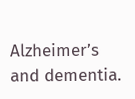Alzheimer’s and dementia.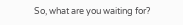So, what are you waiting for?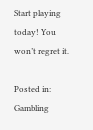Start playing today! You won’t regret it.

Posted in: Gambling